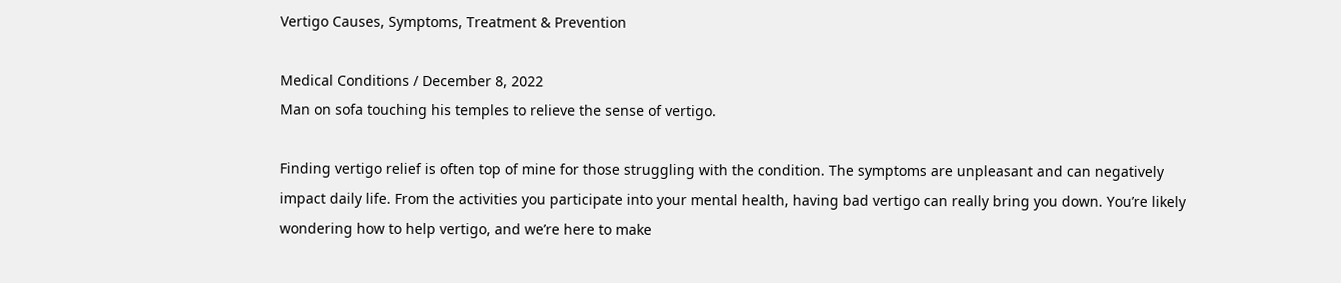Vertigo Causes, Symptoms, Treatment & Prevention

Medical Conditions / December 8, 2022
Man on sofa touching his temples to relieve the sense of vertigo.

Finding vertigo relief is often top of mine for those struggling with the condition. The symptoms are unpleasant and can negatively impact daily life. From the activities you participate into your mental health, having bad vertigo can really bring you down. You’re likely wondering how to help vertigo, and we’re here to make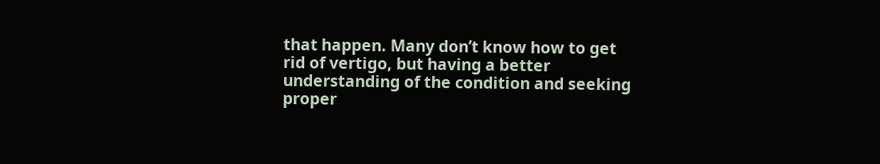that happen. Many don’t know how to get rid of vertigo, but having a better understanding of the condition and seeking proper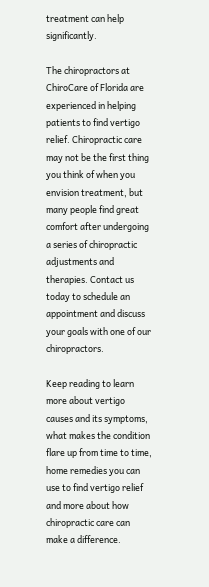treatment can help significantly.

The chiropractors at ChiroCare of Florida are experienced in helping patients to find vertigo relief. Chiropractic care may not be the first thing you think of when you envision treatment, but many people find great comfort after undergoing a series of chiropractic adjustments and therapies. Contact us today to schedule an appointment and discuss your goals with one of our chiropractors.

Keep reading to learn more about vertigo causes and its symptoms, what makes the condition flare up from time to time, home remedies you can use to find vertigo relief and more about how chiropractic care can make a difference.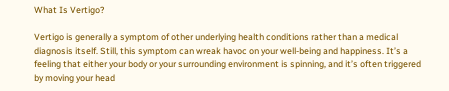What Is Vertigo?

Vertigo is generally a symptom of other underlying health conditions rather than a medical diagnosis itself. Still, this symptom can wreak havoc on your well-being and happiness. It’s a feeling that either your body or your surrounding environment is spinning, and it’s often triggered by moving your head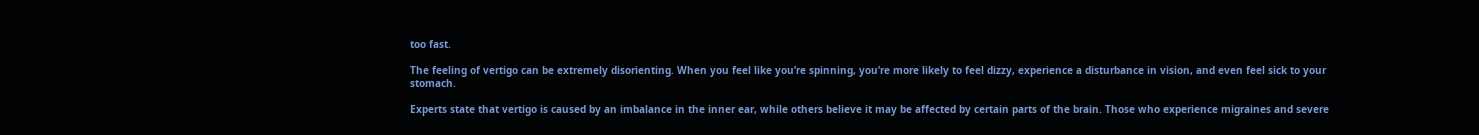too fast.

The feeling of vertigo can be extremely disorienting. When you feel like you’re spinning, you’re more likely to feel dizzy, experience a disturbance in vision, and even feel sick to your stomach.

Experts state that vertigo is caused by an imbalance in the inner ear, while others believe it may be affected by certain parts of the brain. Those who experience migraines and severe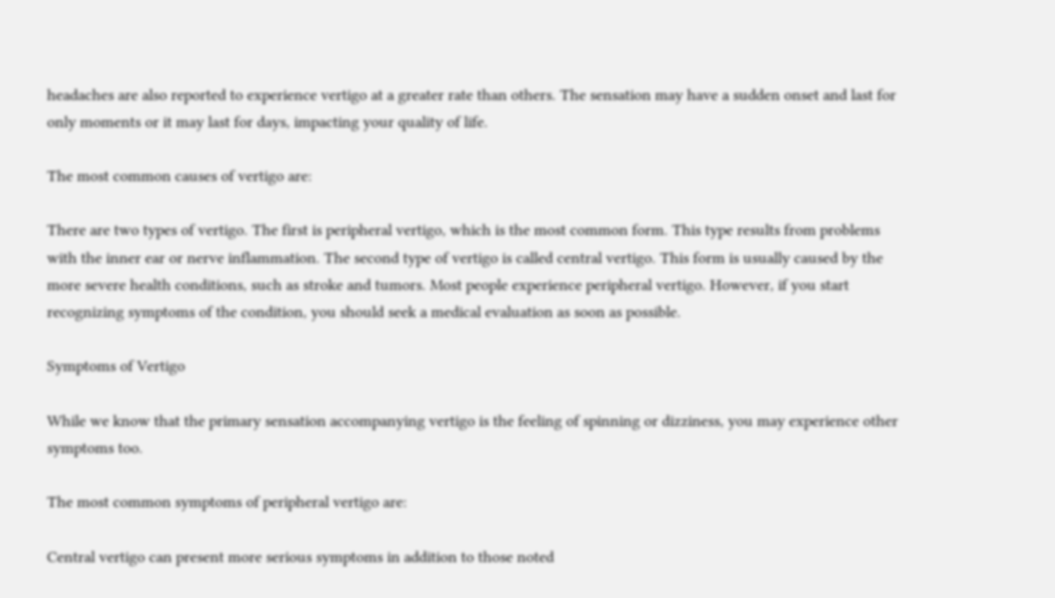headaches are also reported to experience vertigo at a greater rate than others. The sensation may have a sudden onset and last for only moments or it may last for days, impacting your quality of life.

The most common causes of vertigo are:

There are two types of vertigo. The first is peripheral vertigo, which is the most common form. This type results from problems with the inner ear or nerve inflammation. The second type of vertigo is called central vertigo. This form is usually caused by the more severe health conditions, such as stroke and tumors. Most people experience peripheral vertigo. However, if you start recognizing symptoms of the condition, you should seek a medical evaluation as soon as possible.

Symptoms of Vertigo

While we know that the primary sensation accompanying vertigo is the feeling of spinning or dizziness, you may experience other symptoms too.

The most common symptoms of peripheral vertigo are:

Central vertigo can present more serious symptoms in addition to those noted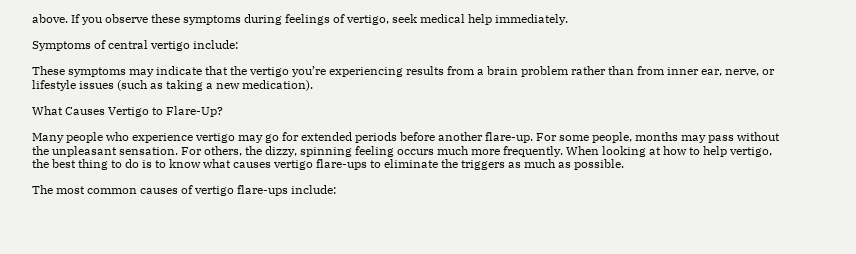above. If you observe these symptoms during feelings of vertigo, seek medical help immediately.

Symptoms of central vertigo include:

These symptoms may indicate that the vertigo you’re experiencing results from a brain problem rather than from inner ear, nerve, or lifestyle issues (such as taking a new medication).

What Causes Vertigo to Flare-Up?

Many people who experience vertigo may go for extended periods before another flare-up. For some people, months may pass without the unpleasant sensation. For others, the dizzy, spinning feeling occurs much more frequently. When looking at how to help vertigo, the best thing to do is to know what causes vertigo flare-ups to eliminate the triggers as much as possible.

The most common causes of vertigo flare-ups include: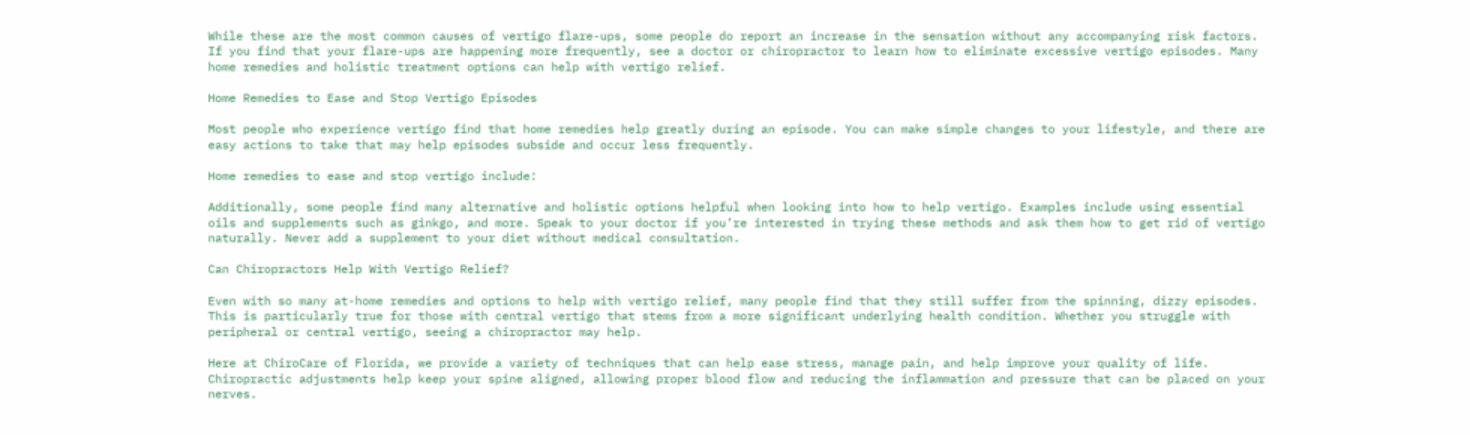While these are the most common causes of vertigo flare-ups, some people do report an increase in the sensation without any accompanying risk factors. If you find that your flare-ups are happening more frequently, see a doctor or chiropractor to learn how to eliminate excessive vertigo episodes. Many home remedies and holistic treatment options can help with vertigo relief.

Home Remedies to Ease and Stop Vertigo Episodes

Most people who experience vertigo find that home remedies help greatly during an episode. You can make simple changes to your lifestyle, and there are easy actions to take that may help episodes subside and occur less frequently.

Home remedies to ease and stop vertigo include:

Additionally, some people find many alternative and holistic options helpful when looking into how to help vertigo. Examples include using essential oils and supplements such as ginkgo, and more. Speak to your doctor if you’re interested in trying these methods and ask them how to get rid of vertigo naturally. Never add a supplement to your diet without medical consultation.

Can Chiropractors Help With Vertigo Relief?

Even with so many at-home remedies and options to help with vertigo relief, many people find that they still suffer from the spinning, dizzy episodes. This is particularly true for those with central vertigo that stems from a more significant underlying health condition. Whether you struggle with peripheral or central vertigo, seeing a chiropractor may help.

Here at ChiroCare of Florida, we provide a variety of techniques that can help ease stress, manage pain, and help improve your quality of life. Chiropractic adjustments help keep your spine aligned, allowing proper blood flow and reducing the inflammation and pressure that can be placed on your nerves.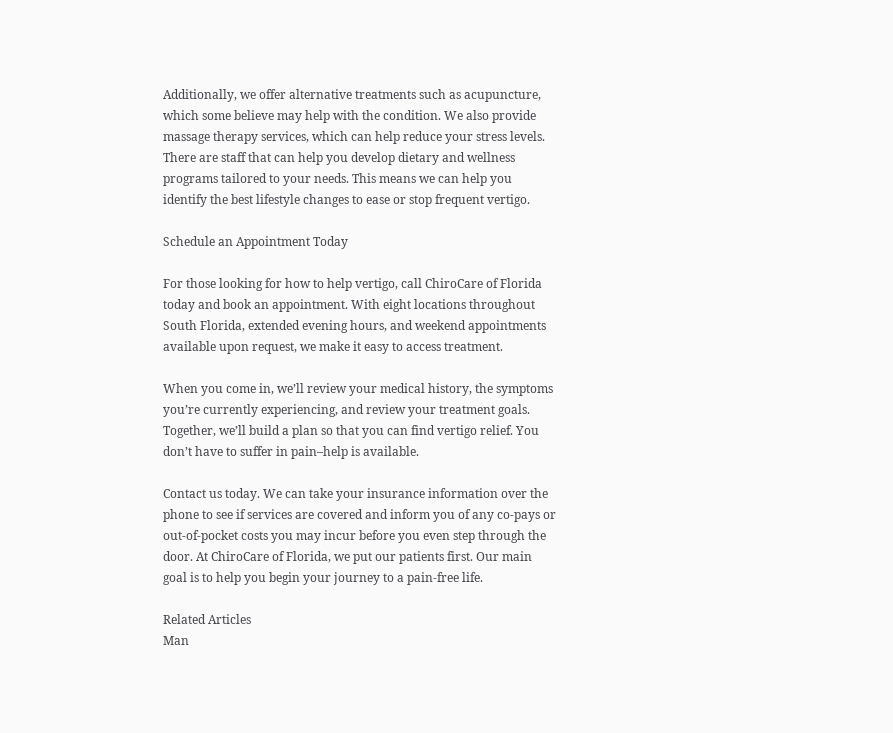Additionally, we offer alternative treatments such as acupuncture, which some believe may help with the condition. We also provide massage therapy services, which can help reduce your stress levels. There are staff that can help you develop dietary and wellness programs tailored to your needs. This means we can help you identify the best lifestyle changes to ease or stop frequent vertigo.

Schedule an Appointment Today

For those looking for how to help vertigo, call ChiroCare of Florida today and book an appointment. With eight locations throughout South Florida, extended evening hours, and weekend appointments available upon request, we make it easy to access treatment.

When you come in, we’ll review your medical history, the symptoms you’re currently experiencing, and review your treatment goals. Together, we’ll build a plan so that you can find vertigo relief. You don’t have to suffer in pain–help is available.

Contact us today. We can take your insurance information over the phone to see if services are covered and inform you of any co-pays or out-of-pocket costs you may incur before you even step through the door. At ChiroCare of Florida, we put our patients first. Our main goal is to help you begin your journey to a pain-free life.

Related Articles
Man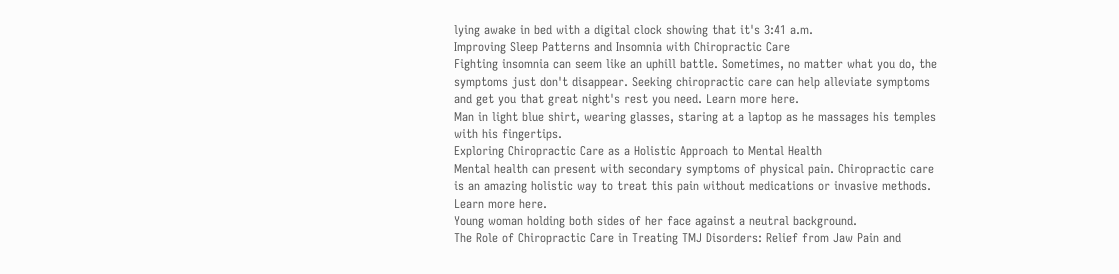lying awake in bed with a digital clock showing that it's 3:41 a.m.
Improving Sleep Patterns and Insomnia with Chiropractic Care
Fighting insomnia can seem like an uphill battle. Sometimes, no matter what you do, the symptoms just don't disappear. Seeking chiropractic care can help alleviate symptoms and get you that great night's rest you need. Learn more here.
Man in light blue shirt, wearing glasses, staring at a laptop as he massages his temples with his fingertips.
Exploring Chiropractic Care as a Holistic Approach to Mental Health
Mental health can present with secondary symptoms of physical pain. Chiropractic care is an amazing holistic way to treat this pain without medications or invasive methods. Learn more here.
Young woman holding both sides of her face against a neutral background.
The Role of Chiropractic Care in Treating TMJ Disorders: Relief from Jaw Pain and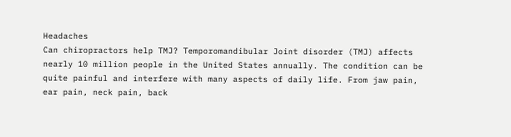Headaches
Can chiropractors help TMJ? Temporomandibular Joint disorder (TMJ) affects nearly 10 million people in the United States annually. The condition can be quite painful and interfere with many aspects of daily life. From jaw pain, ear pain, neck pain, back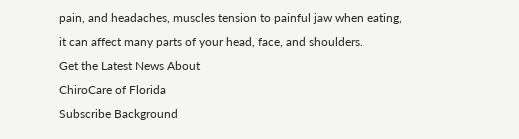pain, and headaches, muscles tension to painful jaw when eating, it can affect many parts of your head, face, and shoulders.
Get the Latest News About
ChiroCare of Florida
Subscribe Background